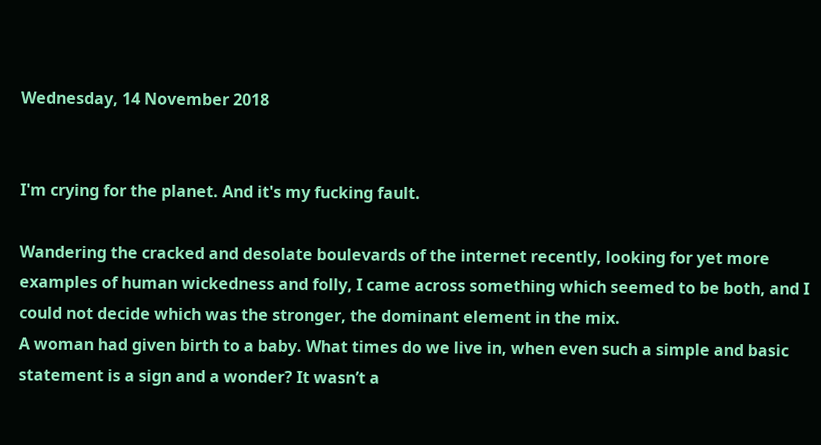Wednesday, 14 November 2018


I'm crying for the planet. And it's my fucking fault.

Wandering the cracked and desolate boulevards of the internet recently, looking for yet more examples of human wickedness and folly, I came across something which seemed to be both, and I could not decide which was the stronger, the dominant element in the mix.
A woman had given birth to a baby. What times do we live in, when even such a simple and basic statement is a sign and a wonder? It wasn’t a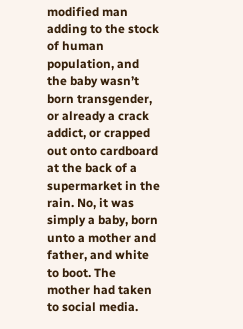modified man adding to the stock of human population, and the baby wasn’t born transgender, or already a crack addict, or crapped out onto cardboard at the back of a supermarket in the rain. No, it was simply a baby, born unto a mother and father, and white to boot. The mother had taken to social media.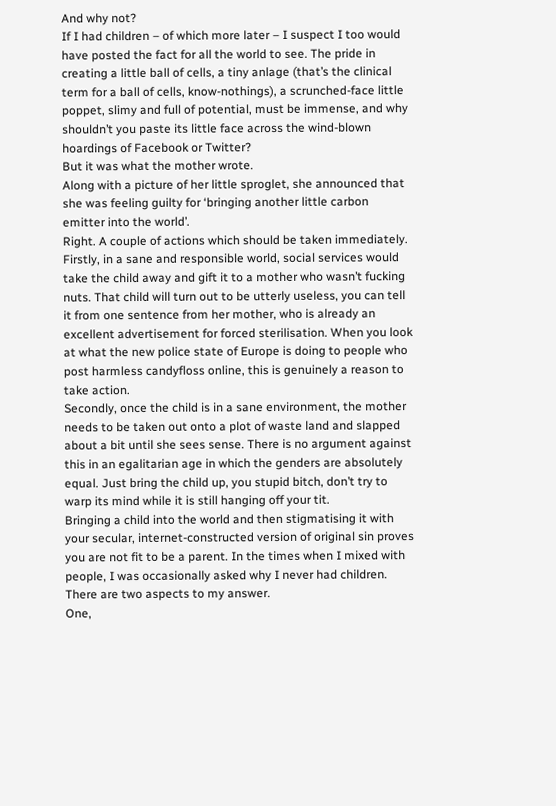And why not?
If I had children – of which more later – I suspect I too would have posted the fact for all the world to see. The pride in creating a little ball of cells, a tiny anlage (that’s the clinical term for a ball of cells, know-nothings), a scrunched-face little poppet, slimy and full of potential, must be immense, and why shouldn’t you paste its little face across the wind-blown hoardings of Facebook or Twitter?
But it was what the mother wrote.
Along with a picture of her little sproglet, she announced that she was feeling guilty for ‘bringing another little carbon emitter into the world’.
Right. A couple of actions which should be taken immediately. Firstly, in a sane and responsible world, social services would take the child away and gift it to a mother who wasn’t fucking nuts. That child will turn out to be utterly useless, you can tell it from one sentence from her mother, who is already an excellent advertisement for forced sterilisation. When you look at what the new police state of Europe is doing to people who post harmless candyfloss online, this is genuinely a reason to take action.
Secondly, once the child is in a sane environment, the mother needs to be taken out onto a plot of waste land and slapped about a bit until she sees sense. There is no argument against this in an egalitarian age in which the genders are absolutely equal. Just bring the child up, you stupid bitch, don’t try to warp its mind while it is still hanging off your tit.
Bringing a child into the world and then stigmatising it with your secular, internet-constructed version of original sin proves you are not fit to be a parent. In the times when I mixed with people, I was occasionally asked why I never had children. There are two aspects to my answer.
One,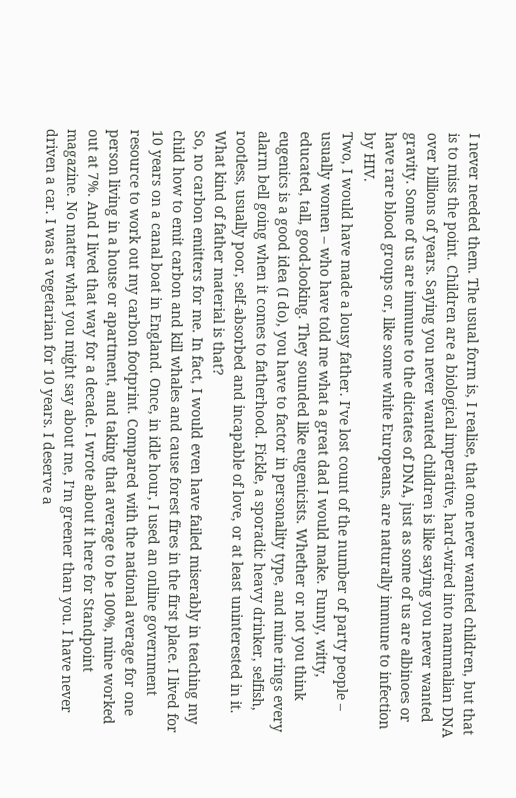I never needed them. The usual form is, I realise, that one never wanted children, but that is to miss the point. Children are a biological imperative, hard-wired into mammalian DNA over billions of years. Saying you never wanted children is like saying you never wanted gravity. Some of us are immune to the dictates of DNA, just as some of us are albinoes or have rare blood groups or, like some white Europeans, are naturally immune to infection by HIV.
Two, I would have made a lousy father. I’ve lost count of the number of party people – usually women – who have told me what a great dad I would make. Funny, witty, educated, tall, good-looking. They sounded like eugenicists. Whether or not you think eugenics is a good idea (I do), you have to factor in personality type, and mine rings every alarm bell going when it comes to fatherhood. Fickle, a sporadic heavy drinker, selfish, rootless, usually poor, self-absorbed and incapable of love, or at least uninterested in it. What kind of father material is that?
So, no carbon emitters for me. In fact, I would even have failed miserably in teaching my child how to emit carbon and kill whales and cause forest fires in the first place. I lived for 10 years on a canal boat in England. Once, in idle hour, I used an online government resource to work out my carbon footprint. Compared with the national average for one person living in a house or apartment, and taking that average to be 100%, mine worked out at 7%. And I lived that way for a decade. I wrote about it here for Standpoint magazine. No matter what you might say about me, I’m greener than you. I have never driven a car. I was a vegetarian for 10 years. I deserve a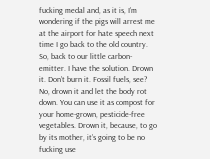fucking medal and, as it is, I’m wondering if the pigs will arrest me at the airport for hate speech next time I go back to the old country.
So, back to our little carbon-emitter. I have the solution. Drown it. Don’t burn it. Fossil fuels, see? No, drown it and let the body rot down. You can use it as compost for your home-grown, pesticide-free vegetables. Drown it, because, to go by its mother, it’s going to be no fucking use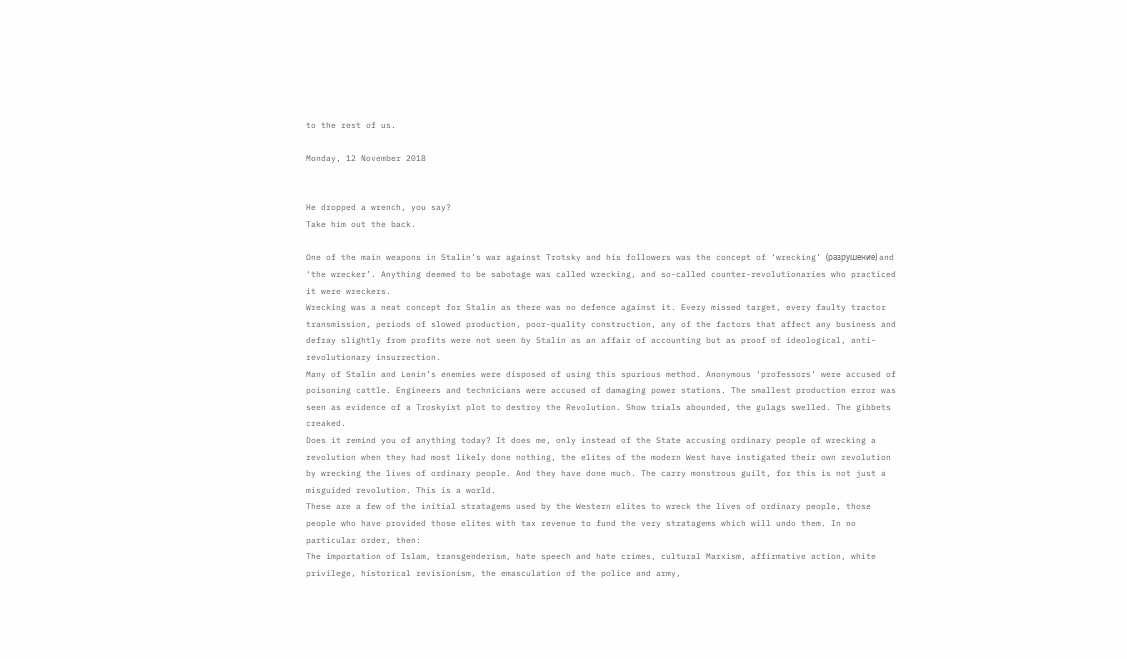to the rest of us.

Monday, 12 November 2018


He dropped a wrench, you say?
Take him out the back.

One of the main weapons in Stalin’s war against Trotsky and his followers was the concept of ‘wrecking’ (разрушение) and ‘the wrecker’. Anything deemed to be sabotage was called wrecking, and so-called counter-revolutionaries who practiced it were wreckers.
Wrecking was a neat concept for Stalin as there was no defence against it. Every missed target, every faulty tractor transmission, periods of slowed production, poor-quality construction, any of the factors that affect any business and defray slightly from profits were not seen by Stalin as an affair of accounting but as proof of ideological, anti-revolutionary insurrection.
Many of Stalin and Lenin’s enemies were disposed of using this spurious method. Anonymous ‘professors’ were accused of poisoning cattle. Engineers and technicians were accused of damaging power stations. The smallest production error was seen as evidence of a Troskyist plot to destroy the Revolution. Show trials abounded, the gulags swelled. The gibbets creaked.
Does it remind you of anything today? It does me, only instead of the State accusing ordinary people of wrecking a revolution when they had most likely done nothing, the elites of the modern West have instigated their own revolution by wrecking the lives of ordinary people. And they have done much. The carry monstrous guilt, for this is not just a misguided revolution. This is a world.
These are a few of the initial stratagems used by the Western elites to wreck the lives of ordinary people, those people who have provided those elites with tax revenue to fund the very stratagems which will undo them. In no particular order, then:
The importation of Islam, transgenderism, hate speech and hate crimes, cultural Marxism, affirmative action, white privilege, historical revisionism, the emasculation of the police and army,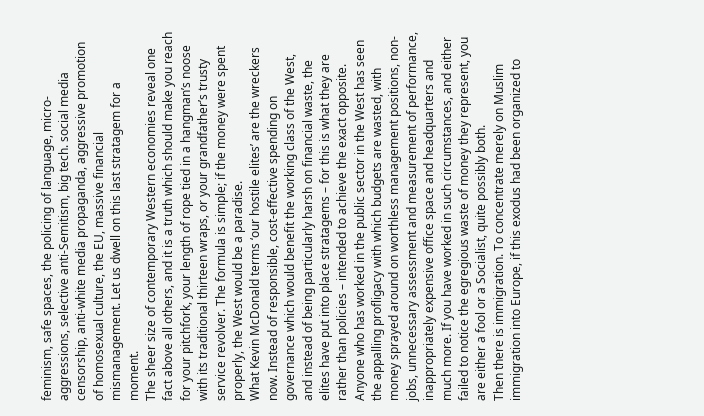feminism, safe spaces, the policing of language, micro-aggressions, selective anti-Semitism, big tech. social media censorship, anti-white media propaganda, aggressive promotion of homosexual culture, the EU, massive financial mismanagement. Let us dwell on this last stratagem for a moment.
The sheer size of contemporary Western economies reveal one fact above all others, and it is a truth which should make you reach for your pitchfork, your length of rope tied in a hangman’s noose with its traditional thirteen wraps, or your grandfather’s trusty service revolver. The formula is simple; if the money were spent properly, the West would be a paradise.
What Kevin McDonald terms ‘our hostile elites’ are the wreckers now. Instead of responsible, cost-effective spending on governance which would benefit the working class of the West, and instead of being particularly harsh on financial waste, the elites have put into place stratagems – for this is what they are rather than policies – intended to achieve the exact opposite.
Anyone who has worked in the public sector in the West has seen the appalling profligacy with which budgets are wasted, with money sprayed around on worthless management positions, non-jobs, unnecessary assessment and measurement of performance, inappropriately expensive office space and headquarters and much more. If you have worked in such circumstances, and either failed to notice the egregious waste of money they represent, you are either a fool or a Socialist, quite possibly both.
Then there is immigration. To concentrate merely on Muslim immigration into Europe, if this exodus had been organized to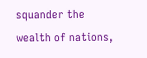squander the wealth of nations,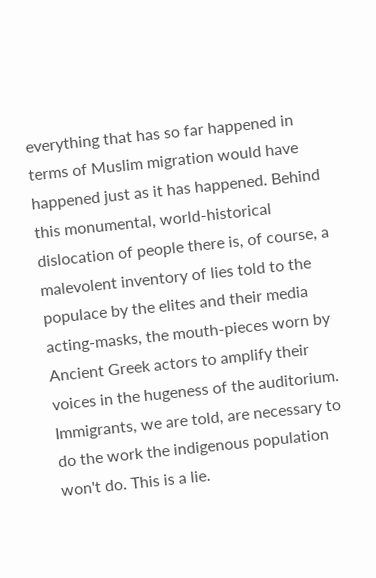everything that has so far happened in terms of Muslim migration would have happened just as it has happened. Behind this monumental, world-historical dislocation of people there is, of course, a malevolent inventory of lies told to the populace by the elites and their media acting-masks, the mouth-pieces worn by Ancient Greek actors to amplify their voices in the hugeness of the auditorium.
Immigrants, we are told, are necessary to do the work the indigenous population won't do. This is a lie.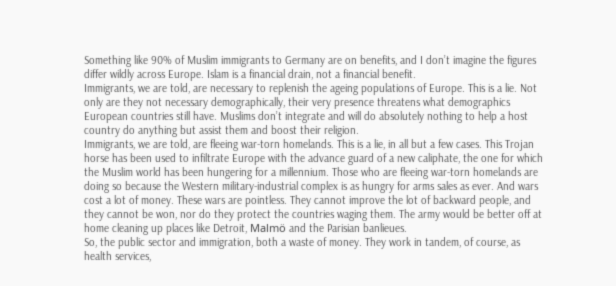Something like 90% of Muslim immigrants to Germany are on benefits, and I don’t imagine the figures differ wildly across Europe. Islam is a financial drain, not a financial benefit.
Immigrants, we are told, are necessary to replenish the ageing populations of Europe. This is a lie. Not only are they not necessary demographically, their very presence threatens what demographics European countries still have. Muslims don’t integrate and will do absolutely nothing to help a host country do anything but assist them and boost their religion.
Immigrants, we are told, are fleeing war-torn homelands. This is a lie, in all but a few cases. This Trojan horse has been used to infiltrate Europe with the advance guard of a new caliphate, the one for which the Muslim world has been hungering for a millennium. Those who are fleeing war-torn homelands are doing so because the Western military-industrial complex is as hungry for arms sales as ever. And wars cost a lot of money. These wars are pointless. They cannot improve the lot of backward people, and they cannot be won, nor do they protect the countries waging them. The army would be better off at home cleaning up places like Detroit, Malmö and the Parisian banlieues.
So, the public sector and immigration, both a waste of money. They work in tandem, of course, as health services,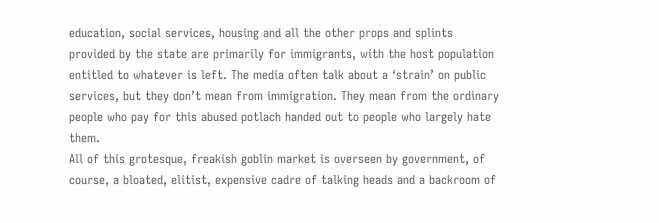education, social services, housing and all the other props and splints provided by the state are primarily for immigrants, with the host population entitled to whatever is left. The media often talk about a ‘strain’ on public services, but they don’t mean from immigration. They mean from the ordinary people who pay for this abused potlach handed out to people who largely hate them.
All of this grotesque, freakish goblin market is overseen by government, of course, a bloated, elitist, expensive cadre of talking heads and a backroom of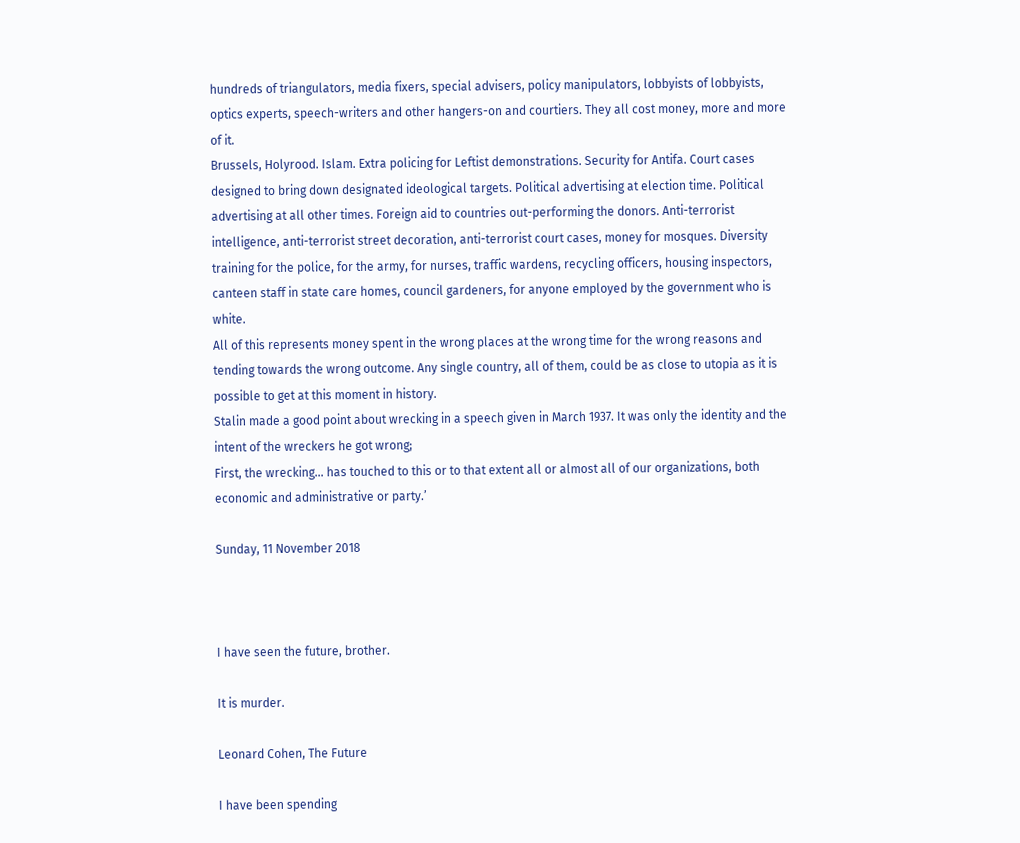hundreds of triangulators, media fixers, special advisers, policy manipulators, lobbyists of lobbyists, optics experts, speech-writers and other hangers-on and courtiers. They all cost money, more and more of it.
Brussels, Holyrood. Islam. Extra policing for Leftist demonstrations. Security for Antifa. Court cases designed to bring down designated ideological targets. Political advertising at election time. Political advertising at all other times. Foreign aid to countries out-performing the donors. Anti-terrorist intelligence, anti-terrorist street decoration, anti-terrorist court cases, money for mosques. Diversity training for the police, for the army, for nurses, traffic wardens, recycling officers, housing inspectors, canteen staff in state care homes, council gardeners, for anyone employed by the government who is white.
All of this represents money spent in the wrong places at the wrong time for the wrong reasons and tending towards the wrong outcome. Any single country, all of them, could be as close to utopia as it is possible to get at this moment in history.
Stalin made a good point about wrecking in a speech given in March 1937. It was only the identity and the intent of the wreckers he got wrong;
First, the wrecking… has touched to this or to that extent all or almost all of our organizations, both economic and administrative or party.’

Sunday, 11 November 2018



I have seen the future, brother.

It is murder.

Leonard Cohen, The Future

I have been spending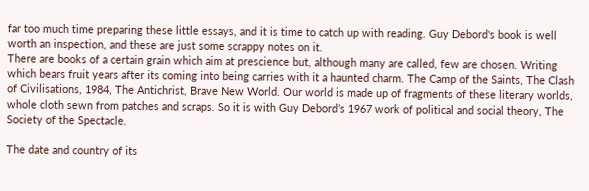far too much time preparing these little essays, and it is time to catch up with reading. Guy Debord's book is well worth an inspection, and these are just some scrappy notes on it.
There are books of a certain grain which aim at prescience but, although many are called, few are chosen. Writing which bears fruit years after its coming into being carries with it a haunted charm. The Camp of the Saints, The Clash of Civilisations, 1984, The Antichrist, Brave New World. Our world is made up of fragments of these literary worlds, whole cloth sewn from patches and scraps. So it is with Guy Debord’s 1967 work of political and social theory, The Society of the Spectacle.

The date and country of its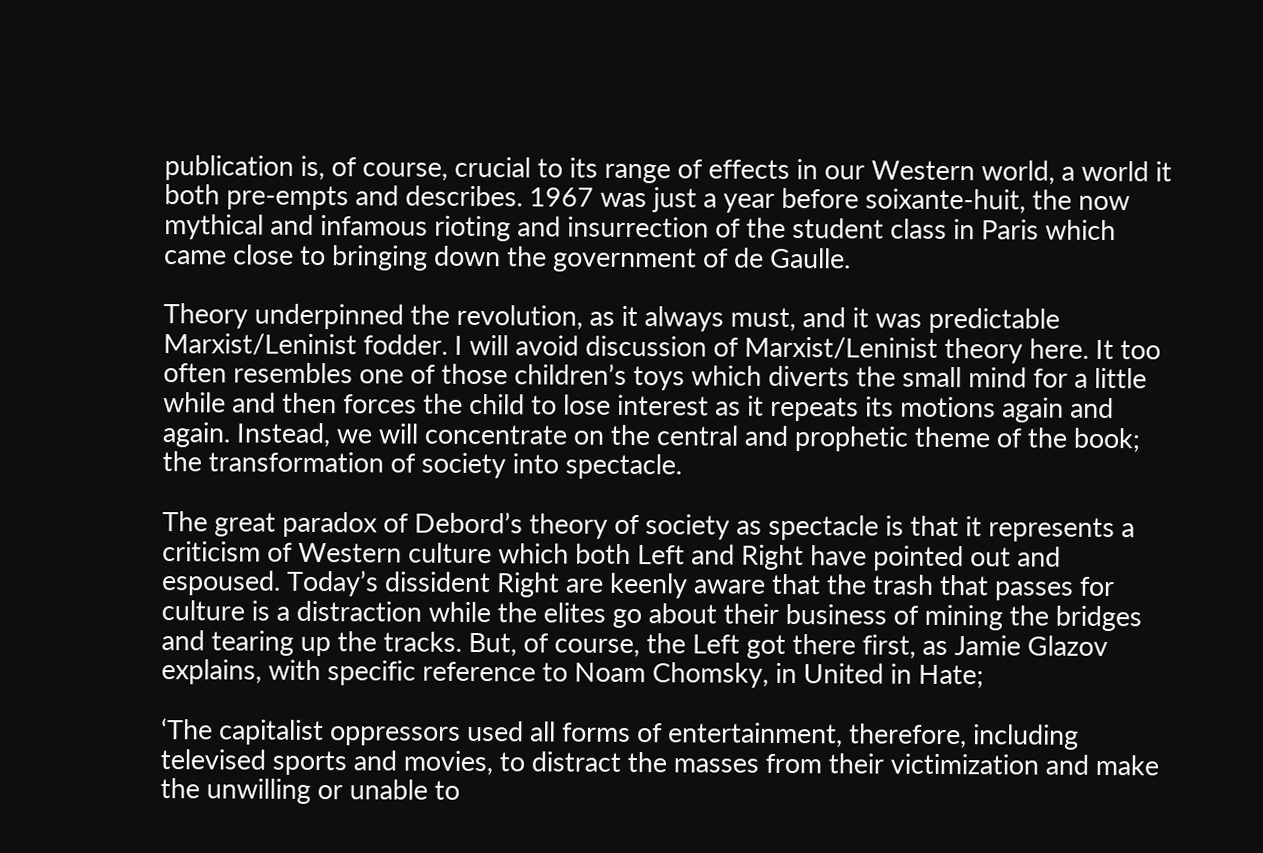publication is, of course, crucial to its range of effects in our Western world, a world it both pre-empts and describes. 1967 was just a year before soixante-huit, the now mythical and infamous rioting and insurrection of the student class in Paris which came close to bringing down the government of de Gaulle.

Theory underpinned the revolution, as it always must, and it was predictable Marxist/Leninist fodder. I will avoid discussion of Marxist/Leninist theory here. It too often resembles one of those children’s toys which diverts the small mind for a little while and then forces the child to lose interest as it repeats its motions again and again. Instead, we will concentrate on the central and prophetic theme of the book; the transformation of society into spectacle.

The great paradox of Debord’s theory of society as spectacle is that it represents a criticism of Western culture which both Left and Right have pointed out and espoused. Today’s dissident Right are keenly aware that the trash that passes for culture is a distraction while the elites go about their business of mining the bridges and tearing up the tracks. But, of course, the Left got there first, as Jamie Glazov explains, with specific reference to Noam Chomsky, in United in Hate;

‘The capitalist oppressors used all forms of entertainment, therefore, including televised sports and movies, to distract the masses from their victimization and make the unwilling or unable to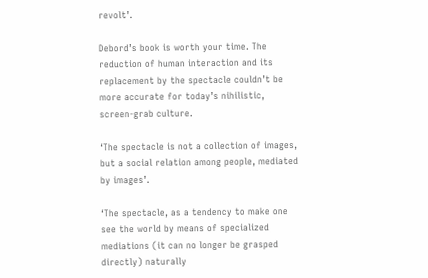revolt’.

Debord’s book is worth your time. The reduction of human interaction and its replacement by the spectacle couldn’t be more accurate for today’s nihilistic, screen-grab culture.

‘The spectacle is not a collection of images, but a social relation among people, mediated by images’.

‘The spectacle, as a tendency to make one see the world by means of specialized mediations (it can no longer be grasped directly) naturally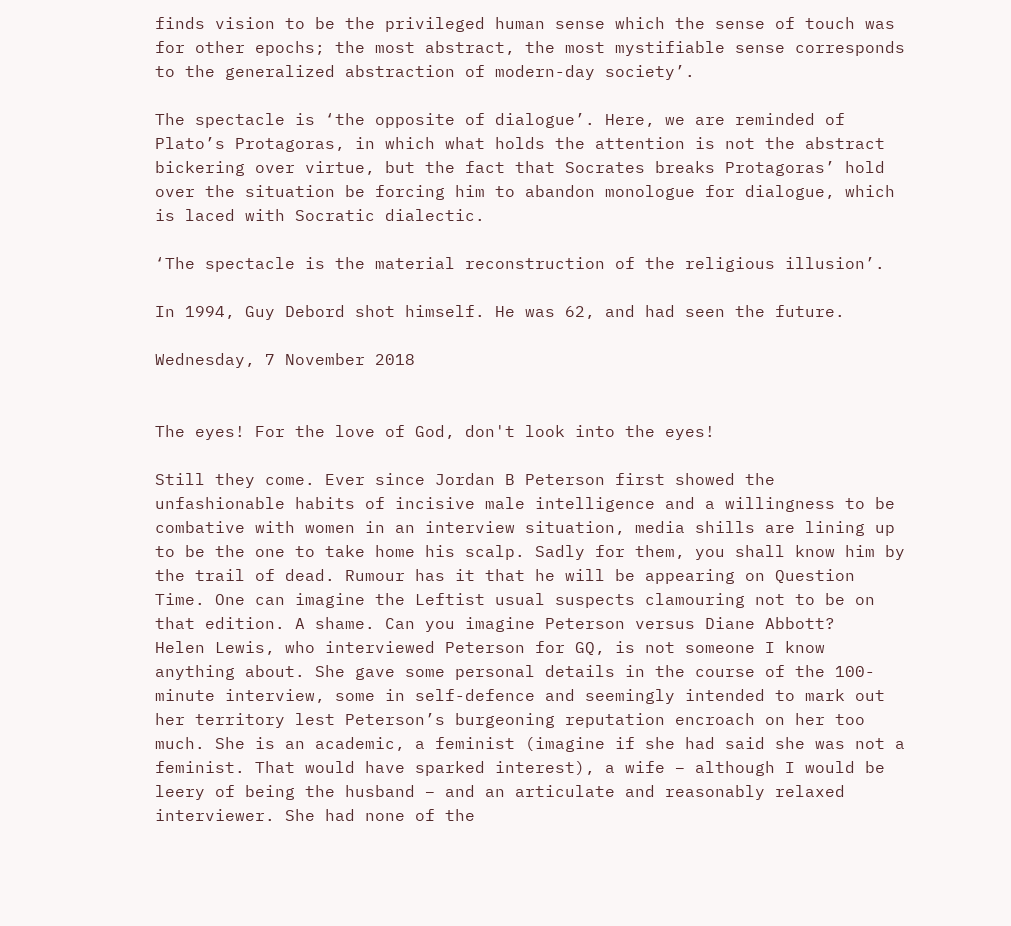finds vision to be the privileged human sense which the sense of touch was for other epochs; the most abstract, the most mystifiable sense corresponds to the generalized abstraction of modern-day society’.

The spectacle is ‘the opposite of dialogue’. Here, we are reminded of Plato’s Protagoras, in which what holds the attention is not the abstract bickering over virtue, but the fact that Socrates breaks Protagoras’ hold over the situation be forcing him to abandon monologue for dialogue, which is laced with Socratic dialectic.

‘The spectacle is the material reconstruction of the religious illusion’.

In 1994, Guy Debord shot himself. He was 62, and had seen the future.

Wednesday, 7 November 2018


The eyes! For the love of God, don't look into the eyes!

Still they come. Ever since Jordan B Peterson first showed the unfashionable habits of incisive male intelligence and a willingness to be combative with women in an interview situation, media shills are lining up to be the one to take home his scalp. Sadly for them, you shall know him by the trail of dead. Rumour has it that he will be appearing on Question Time. One can imagine the Leftist usual suspects clamouring not to be on that edition. A shame. Can you imagine Peterson versus Diane Abbott?
Helen Lewis, who interviewed Peterson for GQ, is not someone I know anything about. She gave some personal details in the course of the 100-minute interview, some in self-defence and seemingly intended to mark out her territory lest Peterson’s burgeoning reputation encroach on her too much. She is an academic, a feminist (imagine if she had said she was not a feminist. That would have sparked interest), a wife – although I would be leery of being the husband – and an articulate and reasonably relaxed interviewer. She had none of the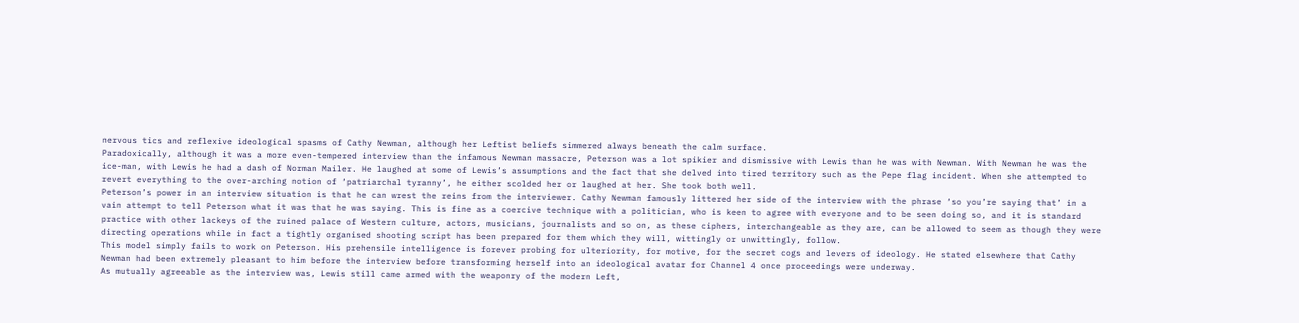nervous tics and reflexive ideological spasms of Cathy Newman, although her Leftist beliefs simmered always beneath the calm surface.
Paradoxically, although it was a more even-tempered interview than the infamous Newman massacre, Peterson was a lot spikier and dismissive with Lewis than he was with Newman. With Newman he was the ice-man, with Lewis he had a dash of Norman Mailer. He laughed at some of Lewis’s assumptions and the fact that she delved into tired territory such as the Pepe flag incident. When she attempted to revert everything to the over-arching notion of ‘patriarchal tyranny’, he either scolded her or laughed at her. She took both well.
Peterson’s power in an interview situation is that he can wrest the reins from the interviewer. Cathy Newman famously littered her side of the interview with the phrase ‘so you’re saying that’ in a vain attempt to tell Peterson what it was that he was saying. This is fine as a coercive technique with a politician, who is keen to agree with everyone and to be seen doing so, and it is standard practice with other lackeys of the ruined palace of Western culture, actors, musicians, journalists and so on, as these ciphers, interchangeable as they are, can be allowed to seem as though they were directing operations while in fact a tightly organised shooting script has been prepared for them which they will, wittingly or unwittingly, follow.
This model simply fails to work on Peterson. His prehensile intelligence is forever probing for ulteriority, for motive, for the secret cogs and levers of ideology. He stated elsewhere that Cathy Newman had been extremely pleasant to him before the interview before transforming herself into an ideological avatar for Channel 4 once proceedings were underway.
As mutually agreeable as the interview was, Lewis still came armed with the weaponry of the modern Left,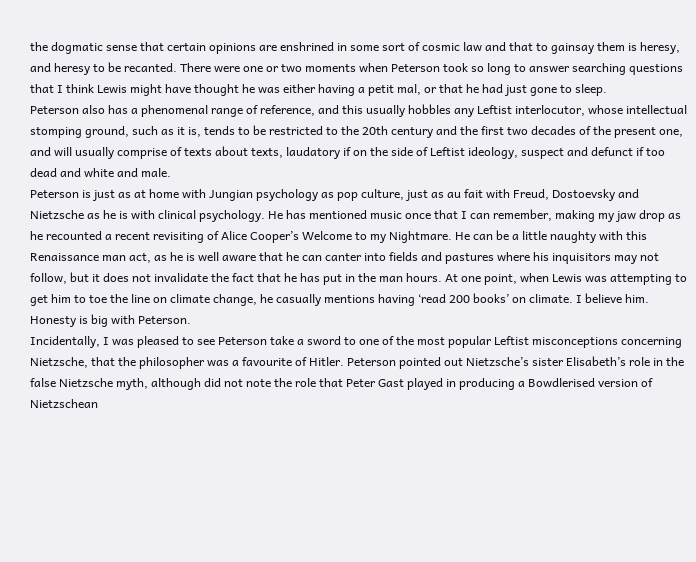the dogmatic sense that certain opinions are enshrined in some sort of cosmic law and that to gainsay them is heresy, and heresy to be recanted. There were one or two moments when Peterson took so long to answer searching questions that I think Lewis might have thought he was either having a petit mal, or that he had just gone to sleep.
Peterson also has a phenomenal range of reference, and this usually hobbles any Leftist interlocutor, whose intellectual stomping ground, such as it is, tends to be restricted to the 20th century and the first two decades of the present one, and will usually comprise of texts about texts, laudatory if on the side of Leftist ideology, suspect and defunct if too dead and white and male.
Peterson is just as at home with Jungian psychology as pop culture, just as au fait with Freud, Dostoevsky and Nietzsche as he is with clinical psychology. He has mentioned music once that I can remember, making my jaw drop as he recounted a recent revisiting of Alice Cooper’s Welcome to my Nightmare. He can be a little naughty with this Renaissance man act, as he is well aware that he can canter into fields and pastures where his inquisitors may not follow, but it does not invalidate the fact that he has put in the man hours. At one point, when Lewis was attempting to get him to toe the line on climate change, he casually mentions having ‘read 200 books’ on climate. I believe him. Honesty is big with Peterson.
Incidentally, I was pleased to see Peterson take a sword to one of the most popular Leftist misconceptions concerning Nietzsche, that the philosopher was a favourite of Hitler. Peterson pointed out Nietzsche’s sister Elisabeth’s role in the false Nietzsche myth, although did not note the role that Peter Gast played in producing a Bowdlerised version of Nietzschean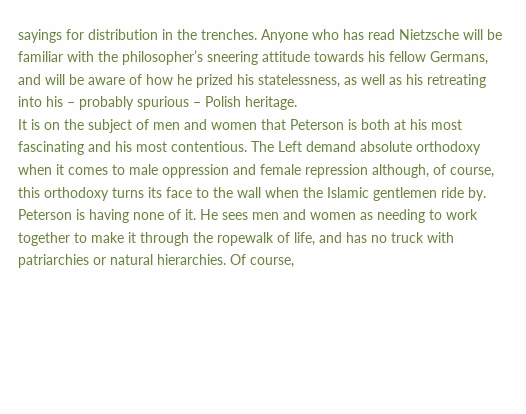sayings for distribution in the trenches. Anyone who has read Nietzsche will be familiar with the philosopher’s sneering attitude towards his fellow Germans, and will be aware of how he prized his statelessness, as well as his retreating into his – probably spurious – Polish heritage.
It is on the subject of men and women that Peterson is both at his most fascinating and his most contentious. The Left demand absolute orthodoxy when it comes to male oppression and female repression although, of course, this orthodoxy turns its face to the wall when the Islamic gentlemen ride by.
Peterson is having none of it. He sees men and women as needing to work together to make it through the ropewalk of life, and has no truck with patriarchies or natural hierarchies. Of course,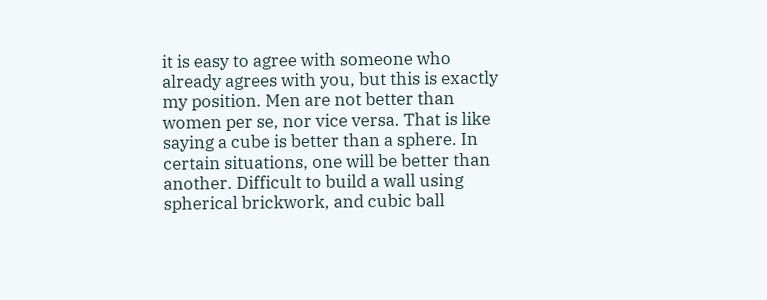it is easy to agree with someone who already agrees with you, but this is exactly my position. Men are not better than women per se, nor vice versa. That is like saying a cube is better than a sphere. In certain situations, one will be better than another. Difficult to build a wall using spherical brickwork, and cubic ball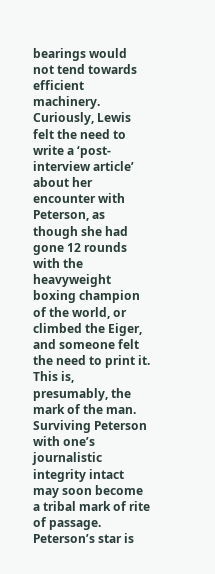bearings would not tend towards efficient machinery.
Curiously, Lewis felt the need to write a ‘post-interview article’ about her encounter with Peterson, as though she had gone 12 rounds with the heavyweight boxing champion of the world, or climbed the Eiger, and someone felt the need to print it. This is, presumably, the mark of the man. Surviving Peterson with one’s journalistic integrity intact may soon become a tribal mark of rite of passage.
Peterson’s star is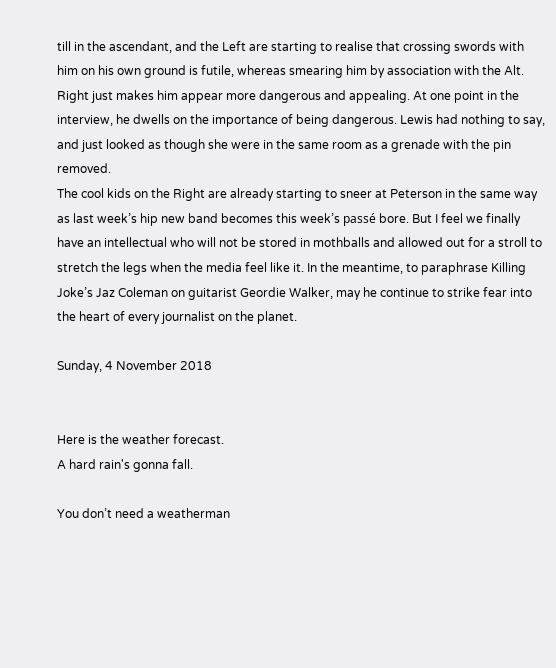till in the ascendant, and the Left are starting to realise that crossing swords with him on his own ground is futile, whereas smearing him by association with the Alt. Right just makes him appear more dangerous and appealing. At one point in the interview, he dwells on the importance of being dangerous. Lewis had nothing to say, and just looked as though she were in the same room as a grenade with the pin removed.
The cool kids on the Right are already starting to sneer at Peterson in the same way as last week’s hip new band becomes this week’s passé bore. But I feel we finally have an intellectual who will not be stored in mothballs and allowed out for a stroll to stretch the legs when the media feel like it. In the meantime, to paraphrase Killing Joke’s Jaz Coleman on guitarist Geordie Walker, may he continue to strike fear into the heart of every journalist on the planet.

Sunday, 4 November 2018


Here is the weather forecast.
A hard rain's gonna fall.

You don’t need a weatherman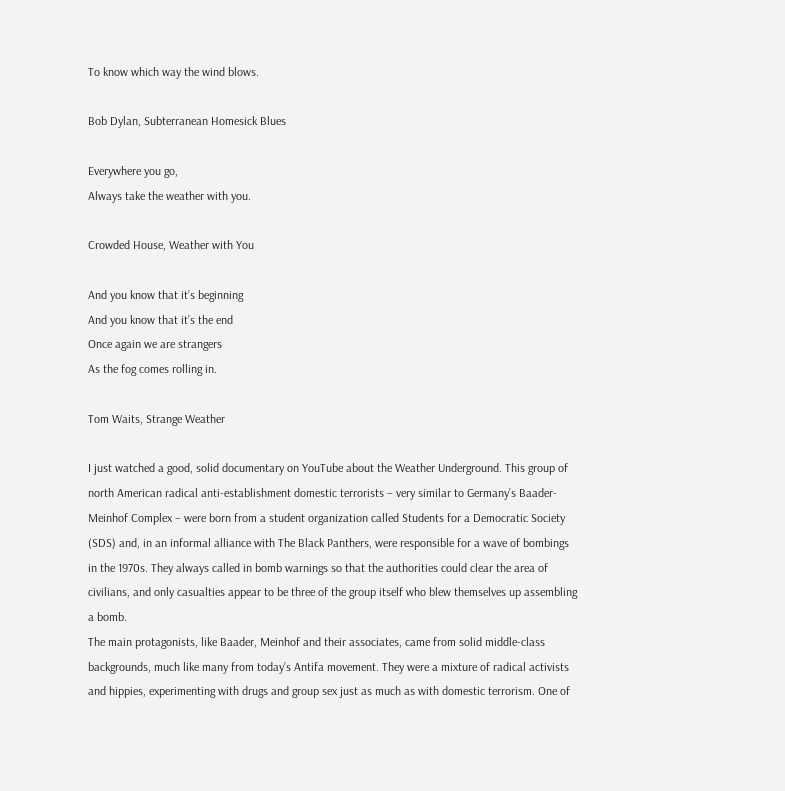To know which way the wind blows.

Bob Dylan, Subterranean Homesick Blues

Everywhere you go,
Always take the weather with you.

Crowded House, Weather with You

And you know that it’s beginning
And you know that it’s the end
Once again we are strangers
As the fog comes rolling in.

Tom Waits, Strange Weather

I just watched a good, solid documentary on YouTube about the Weather Underground. This group of north American radical anti-establishment domestic terrorists – very similar to Germany’s Baader-Meinhof Complex – were born from a student organization called Students for a Democratic Society (SDS) and, in an informal alliance with The Black Panthers, were responsible for a wave of bombings in the 1970s. They always called in bomb warnings so that the authorities could clear the area of civilians, and only casualties appear to be three of the group itself who blew themselves up assembling a bomb.
The main protagonists, like Baader, Meinhof and their associates, came from solid middle-class backgrounds, much like many from today’s Antifa movement. They were a mixture of radical activists and hippies, experimenting with drugs and group sex just as much as with domestic terrorism. One of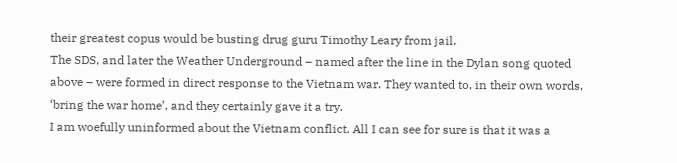their greatest copus would be busting drug guru Timothy Leary from jail.
The SDS, and later the Weather Underground – named after the line in the Dylan song quoted above – were formed in direct response to the Vietnam war. They wanted to, in their own words, ‘bring the war home’, and they certainly gave it a try.
I am woefully uninformed about the Vietnam conflict. All I can see for sure is that it was a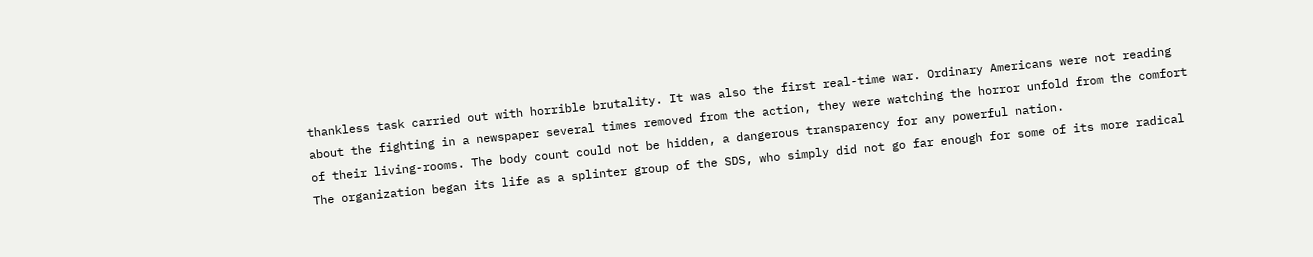thankless task carried out with horrible brutality. It was also the first real-time war. Ordinary Americans were not reading about the fighting in a newspaper several times removed from the action, they were watching the horror unfold from the comfort of their living-rooms. The body count could not be hidden, a dangerous transparency for any powerful nation.
The organization began its life as a splinter group of the SDS, who simply did not go far enough for some of its more radical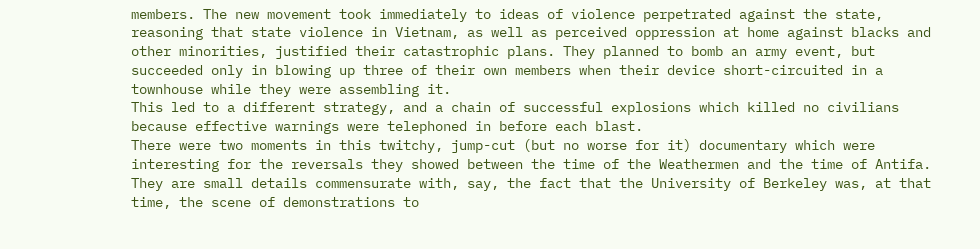members. The new movement took immediately to ideas of violence perpetrated against the state, reasoning that state violence in Vietnam, as well as perceived oppression at home against blacks and other minorities, justified their catastrophic plans. They planned to bomb an army event, but succeeded only in blowing up three of their own members when their device short-circuited in a townhouse while they were assembling it.
This led to a different strategy, and a chain of successful explosions which killed no civilians because effective warnings were telephoned in before each blast.
There were two moments in this twitchy, jump-cut (but no worse for it) documentary which were interesting for the reversals they showed between the time of the Weathermen and the time of Antifa. They are small details commensurate with, say, the fact that the University of Berkeley was, at that time, the scene of demonstrations to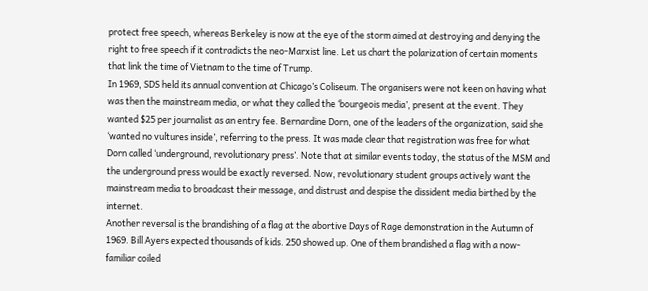protect free speech, whereas Berkeley is now at the eye of the storm aimed at destroying and denying the right to free speech if it contradicts the neo-Marxist line. Let us chart the polarization of certain moments that link the time of Vietnam to the time of Trump.
In 1969, SDS held its annual convention at Chicago’s Coliseum. The organisers were not keen on having what was then the mainstream media, or what they called the ‘bourgeois media’, present at the event. They wanted $25 per journalist as an entry fee. Bernardine Dorn, one of the leaders of the organization, said she ‘wanted no vultures inside’, referring to the press. It was made clear that registration was free for what Dorn called ‘underground, revolutionary press’. Note that at similar events today, the status of the MSM and the underground press would be exactly reversed. Now, revolutionary student groups actively want the mainstream media to broadcast their message, and distrust and despise the dissident media birthed by the internet.
Another reversal is the brandishing of a flag at the abortive Days of Rage demonstration in the Autumn of 1969. Bill Ayers expected thousands of kids. 250 showed up. One of them brandished a flag with a now-familiar coiled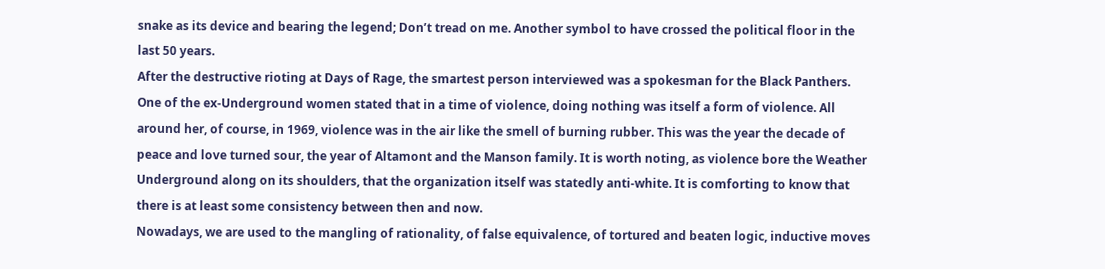snake as its device and bearing the legend; Don’t tread on me. Another symbol to have crossed the political floor in the last 50 years.
After the destructive rioting at Days of Rage, the smartest person interviewed was a spokesman for the Black Panthers.
One of the ex-Underground women stated that in a time of violence, doing nothing was itself a form of violence. All around her, of course, in 1969, violence was in the air like the smell of burning rubber. This was the year the decade of peace and love turned sour, the year of Altamont and the Manson family. It is worth noting, as violence bore the Weather Underground along on its shoulders, that the organization itself was statedly anti-white. It is comforting to know that there is at least some consistency between then and now.
Nowadays, we are used to the mangling of rationality, of false equivalence, of tortured and beaten logic, inductive moves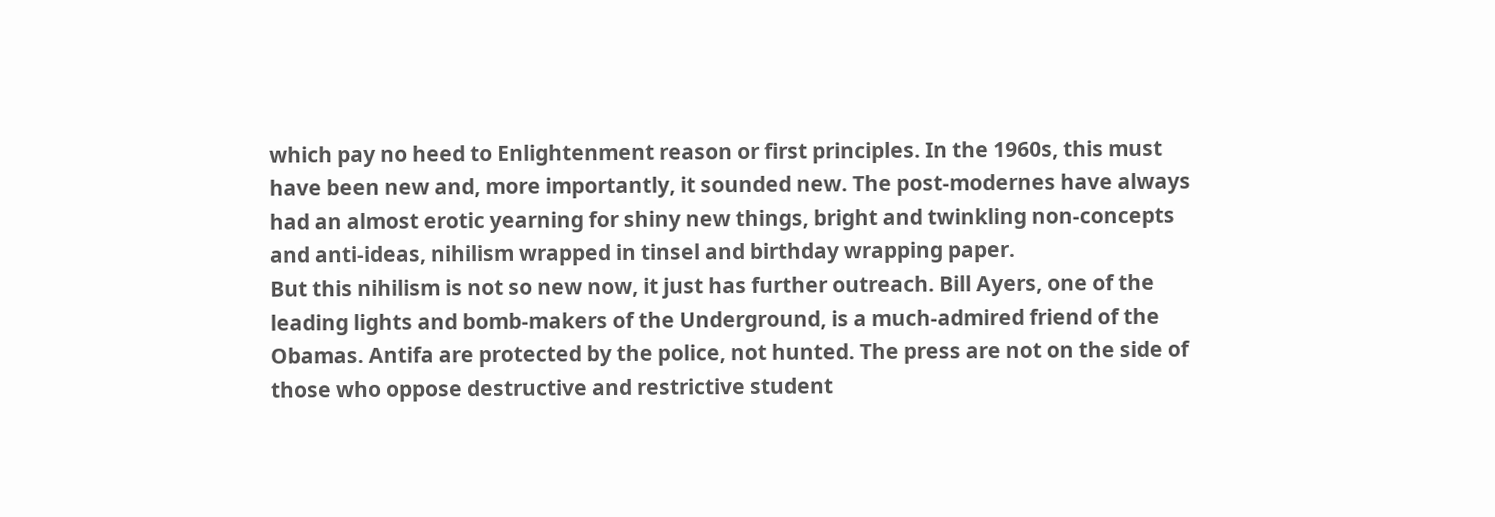which pay no heed to Enlightenment reason or first principles. In the 1960s, this must have been new and, more importantly, it sounded new. The post-modernes have always had an almost erotic yearning for shiny new things, bright and twinkling non-concepts and anti-ideas, nihilism wrapped in tinsel and birthday wrapping paper.
But this nihilism is not so new now, it just has further outreach. Bill Ayers, one of the leading lights and bomb-makers of the Underground, is a much-admired friend of the Obamas. Antifa are protected by the police, not hunted. The press are not on the side of those who oppose destructive and restrictive student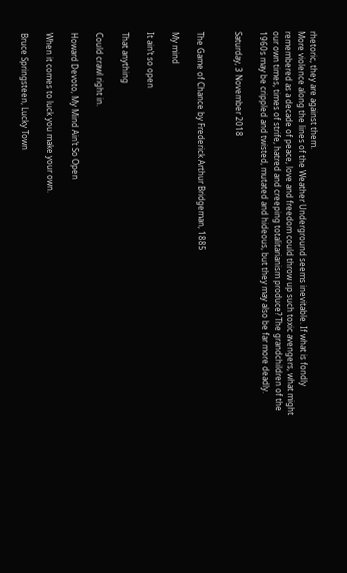rhetoric, they are against them.
More violence along the lines of the Weather Underground seems inevitable. If what is fondly remembered as a decade of peace, love and freedom could throw up such toxic avengers, what might our own times, times of strife, hatred and creeping totalitarianism produce? The grandchildren of the 1960s may be crippled and twisted, mutated and hideous, but they may also be far more deadly.

Saturday, 3 November 2018


The Game of Chance by Frederick Arthur Bridgeman, 1885

My mind

It ain’t so open

That anything

Could crawl right in.

Howard Devoto, My Mind Ain’t So Open

When it comes to luck you make your own.

Bruce Springsteen, Lucky Town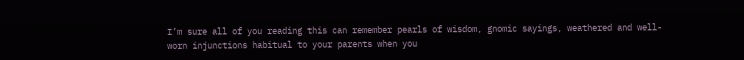I’m sure all of you reading this can remember pearls of wisdom, gnomic sayings, weathered and well-worn injunctions habitual to your parents when you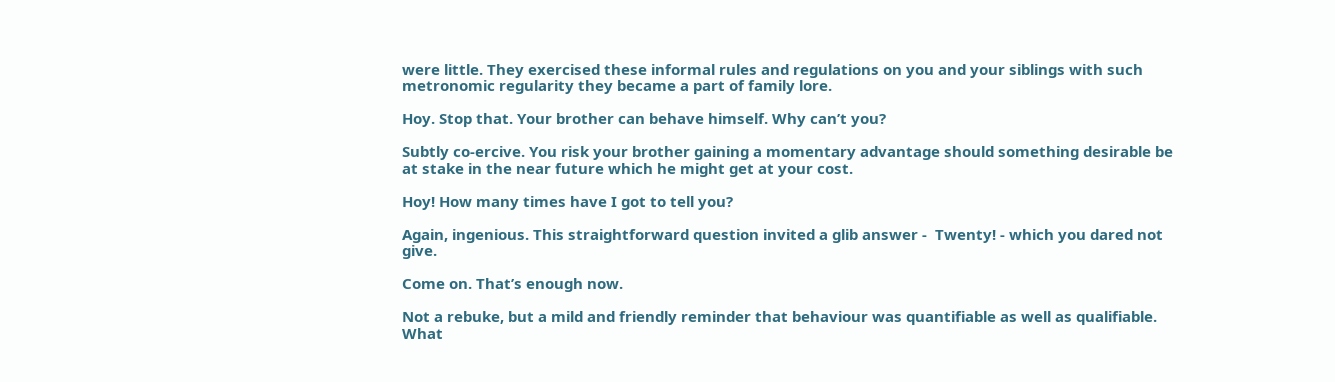were little. They exercised these informal rules and regulations on you and your siblings with such metronomic regularity they became a part of family lore.

Hoy. Stop that. Your brother can behave himself. Why can’t you?

Subtly co-ercive. You risk your brother gaining a momentary advantage should something desirable be at stake in the near future which he might get at your cost.

Hoy! How many times have I got to tell you?

Again, ingenious. This straightforward question invited a glib answer -  Twenty! - which you dared not give.

Come on. That’s enough now.

Not a rebuke, but a mild and friendly reminder that behaviour was quantifiable as well as qualifiable. What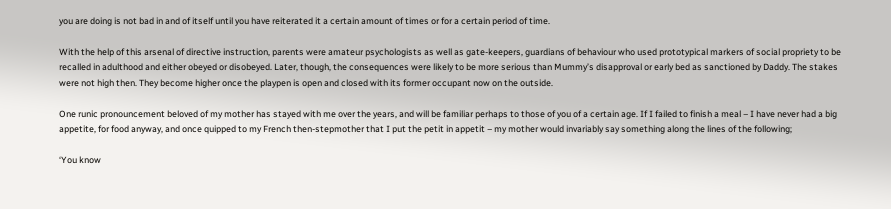you are doing is not bad in and of itself until you have reiterated it a certain amount of times or for a certain period of time.

With the help of this arsenal of directive instruction, parents were amateur psychologists as well as gate-keepers, guardians of behaviour who used prototypical markers of social propriety to be recalled in adulthood and either obeyed or disobeyed. Later, though, the consequences were likely to be more serious than Mummy’s disapproval or early bed as sanctioned by Daddy. The stakes were not high then. They become higher once the playpen is open and closed with its former occupant now on the outside.

One runic pronouncement beloved of my mother has stayed with me over the years, and will be familiar perhaps to those of you of a certain age. If I failed to finish a meal – I have never had a big appetite, for food anyway, and once quipped to my French then-stepmother that I put the petit in appetit – my mother would invariably say something along the lines of the following;

‘You know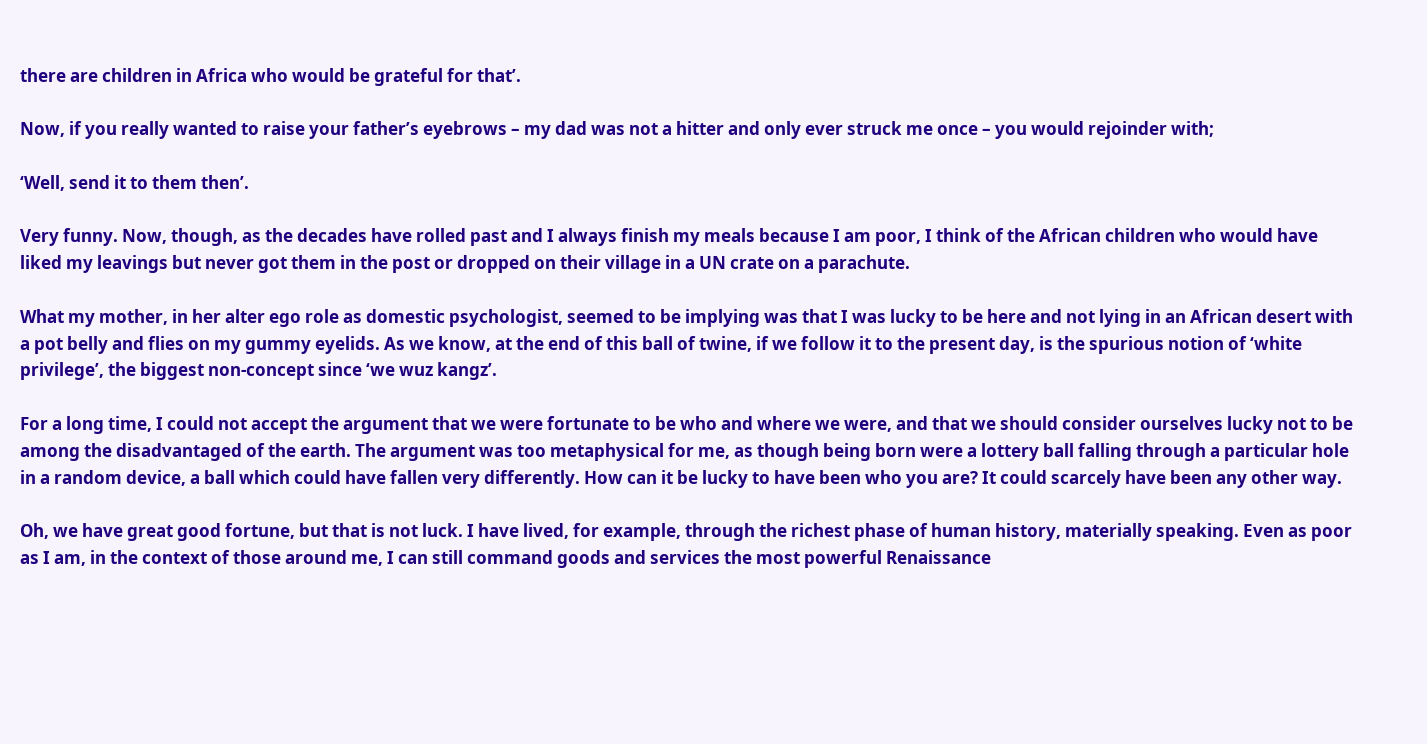there are children in Africa who would be grateful for that’.

Now, if you really wanted to raise your father’s eyebrows – my dad was not a hitter and only ever struck me once – you would rejoinder with;

‘Well, send it to them then’.

Very funny. Now, though, as the decades have rolled past and I always finish my meals because I am poor, I think of the African children who would have liked my leavings but never got them in the post or dropped on their village in a UN crate on a parachute.

What my mother, in her alter ego role as domestic psychologist, seemed to be implying was that I was lucky to be here and not lying in an African desert with a pot belly and flies on my gummy eyelids. As we know, at the end of this ball of twine, if we follow it to the present day, is the spurious notion of ‘white privilege’, the biggest non-concept since ‘we wuz kangz’.

For a long time, I could not accept the argument that we were fortunate to be who and where we were, and that we should consider ourselves lucky not to be among the disadvantaged of the earth. The argument was too metaphysical for me, as though being born were a lottery ball falling through a particular hole in a random device, a ball which could have fallen very differently. How can it be lucky to have been who you are? It could scarcely have been any other way.

Oh, we have great good fortune, but that is not luck. I have lived, for example, through the richest phase of human history, materially speaking. Even as poor as I am, in the context of those around me, I can still command goods and services the most powerful Renaissance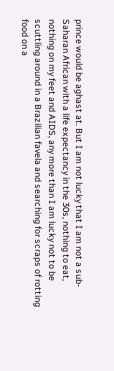prince would be aghast at. But I am not lucky that I am not a sub-Saharan African with a life expectancy in the 30s, nothing to eat, nothing on my feet and AIDS, any more than I am lucky not to be scuttling around in a Brazilian favela and searching for scraps of rotting food on a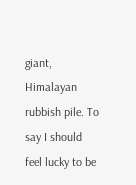giant, Himalayan rubbish pile. To say I should feel lucky to be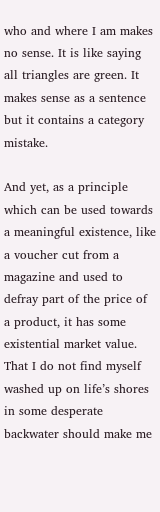who and where I am makes no sense. It is like saying all triangles are green. It makes sense as a sentence but it contains a category mistake.

And yet, as a principle which can be used towards a meaningful existence, like a voucher cut from a magazine and used to defray part of the price of a product, it has some existential market value. That I do not find myself washed up on life’s shores in some desperate backwater should make me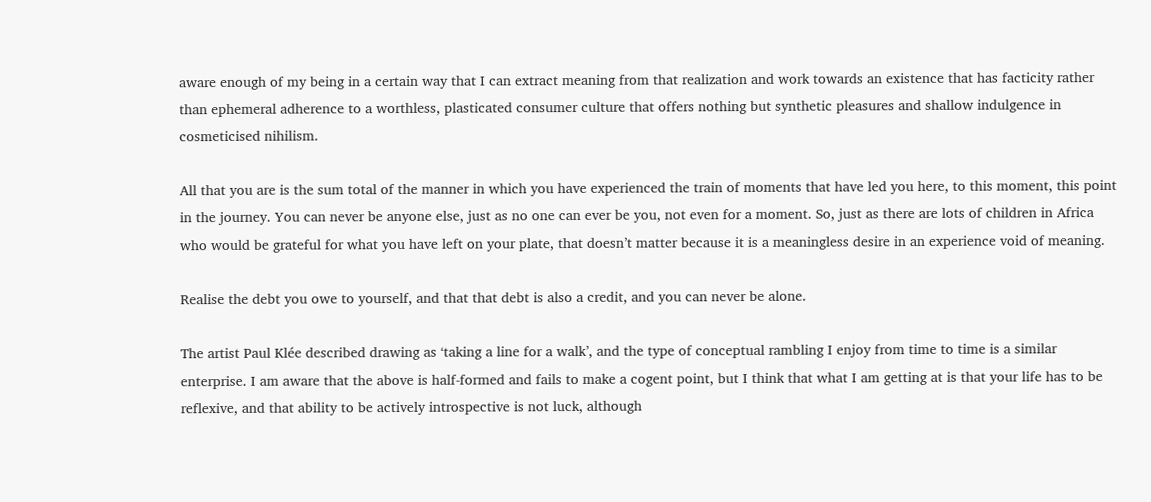aware enough of my being in a certain way that I can extract meaning from that realization and work towards an existence that has facticity rather than ephemeral adherence to a worthless, plasticated consumer culture that offers nothing but synthetic pleasures and shallow indulgence in cosmeticised nihilism.

All that you are is the sum total of the manner in which you have experienced the train of moments that have led you here, to this moment, this point in the journey. You can never be anyone else, just as no one can ever be you, not even for a moment. So, just as there are lots of children in Africa who would be grateful for what you have left on your plate, that doesn’t matter because it is a meaningless desire in an experience void of meaning.

Realise the debt you owe to yourself, and that that debt is also a credit, and you can never be alone.

The artist Paul Klée described drawing as ‘taking a line for a walk’, and the type of conceptual rambling I enjoy from time to time is a similar enterprise. I am aware that the above is half-formed and fails to make a cogent point, but I think that what I am getting at is that your life has to be reflexive, and that ability to be actively introspective is not luck, although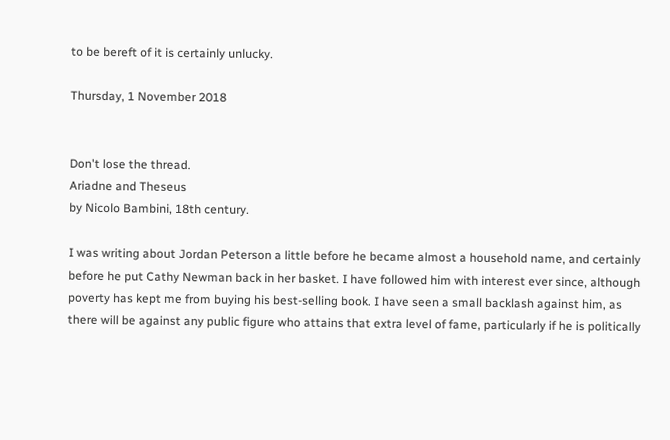to be bereft of it is certainly unlucky.

Thursday, 1 November 2018


Don't lose the thread.
Ariadne and Theseus
by Nicolo Bambini, 18th century.

I was writing about Jordan Peterson a little before he became almost a household name, and certainly before he put Cathy Newman back in her basket. I have followed him with interest ever since, although poverty has kept me from buying his best-selling book. I have seen a small backlash against him, as there will be against any public figure who attains that extra level of fame, particularly if he is politically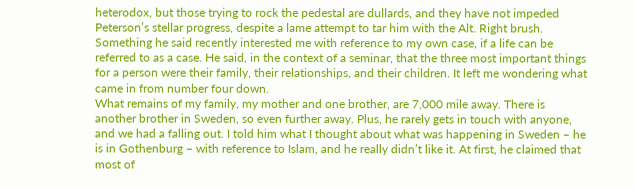heterodox, but those trying to rock the pedestal are dullards, and they have not impeded Peterson’s stellar progress, despite a lame attempt to tar him with the Alt. Right brush.
Something he said recently interested me with reference to my own case, if a life can be referred to as a case. He said, in the context of a seminar, that the three most important things for a person were their family, their relationships, and their children. It left me wondering what came in from number four down.
What remains of my family, my mother and one brother, are 7,000 mile away. There is another brother in Sweden, so even further away. Plus, he rarely gets in touch with anyone, and we had a falling out. I told him what I thought about what was happening in Sweden – he is in Gothenburg – with reference to Islam, and he really didn’t like it. At first, he claimed that most of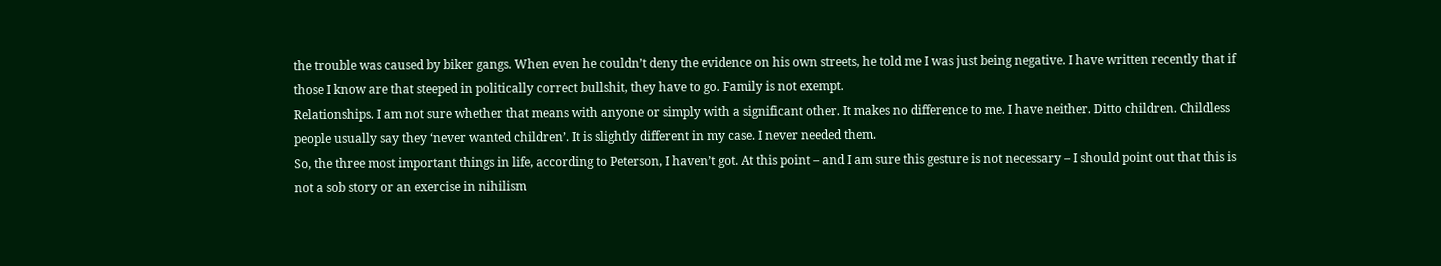the trouble was caused by biker gangs. When even he couldn’t deny the evidence on his own streets, he told me I was just being negative. I have written recently that if those I know are that steeped in politically correct bullshit, they have to go. Family is not exempt.
Relationships. I am not sure whether that means with anyone or simply with a significant other. It makes no difference to me. I have neither. Ditto children. Childless people usually say they ‘never wanted children’. It is slightly different in my case. I never needed them.
So, the three most important things in life, according to Peterson, I haven’t got. At this point – and I am sure this gesture is not necessary – I should point out that this is not a sob story or an exercise in nihilism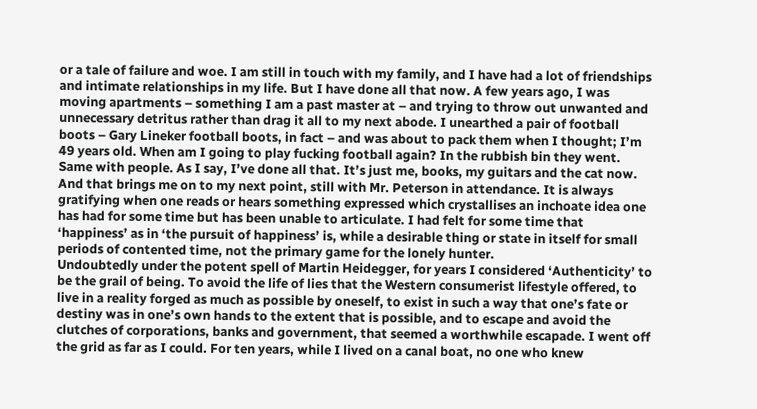or a tale of failure and woe. I am still in touch with my family, and I have had a lot of friendships and intimate relationships in my life. But I have done all that now. A few years ago, I was moving apartments – something I am a past master at – and trying to throw out unwanted and unnecessary detritus rather than drag it all to my next abode. I unearthed a pair of football boots – Gary Lineker football boots, in fact – and was about to pack them when I thought; I’m 49 years old. When am I going to play fucking football again? In the rubbish bin they went. Same with people. As I say, I’ve done all that. It’s just me, books, my guitars and the cat now.
And that brings me on to my next point, still with Mr. Peterson in attendance. It is always gratifying when one reads or hears something expressed which crystallises an inchoate idea one has had for some time but has been unable to articulate. I had felt for some time that ‘happiness’ as in ‘the pursuit of happiness’ is, while a desirable thing or state in itself for small periods of contented time, not the primary game for the lonely hunter.
Undoubtedly under the potent spell of Martin Heidegger, for years I considered ‘Authenticity’ to be the grail of being. To avoid the life of lies that the Western consumerist lifestyle offered, to live in a reality forged as much as possible by oneself, to exist in such a way that one’s fate or destiny was in one’s own hands to the extent that is possible, and to escape and avoid the clutches of corporations, banks and government, that seemed a worthwhile escapade. I went off the grid as far as I could. For ten years, while I lived on a canal boat, no one who knew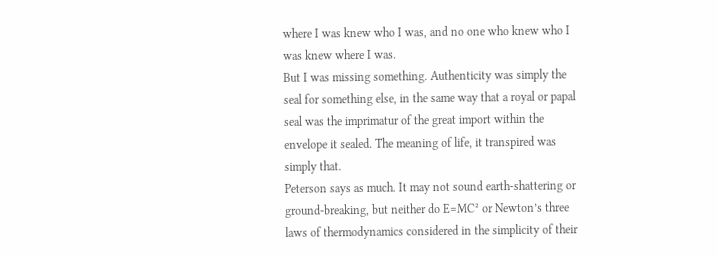where I was knew who I was, and no one who knew who I was knew where I was.
But I was missing something. Authenticity was simply the seal for something else, in the same way that a royal or papal seal was the imprimatur of the great import within the envelope it sealed. The meaning of life, it transpired was simply that.
Peterson says as much. It may not sound earth-shattering or ground-breaking, but neither do E=MC² or Newton’s three laws of thermodynamics considered in the simplicity of their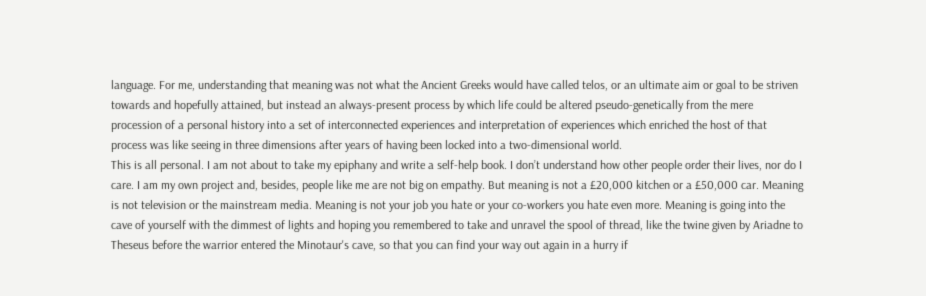language. For me, understanding that meaning was not what the Ancient Greeks would have called telos, or an ultimate aim or goal to be striven towards and hopefully attained, but instead an always-present process by which life could be altered pseudo-genetically from the mere procession of a personal history into a set of interconnected experiences and interpretation of experiences which enriched the host of that process was like seeing in three dimensions after years of having been locked into a two-dimensional world.
This is all personal. I am not about to take my epiphany and write a self-help book. I don’t understand how other people order their lives, nor do I care. I am my own project and, besides, people like me are not big on empathy. But meaning is not a £20,000 kitchen or a £50,000 car. Meaning is not television or the mainstream media. Meaning is not your job you hate or your co-workers you hate even more. Meaning is going into the cave of yourself with the dimmest of lights and hoping you remembered to take and unravel the spool of thread, like the twine given by Ariadne to Theseus before the warrior entered the Minotaur's cave, so that you can find your way out again in a hurry if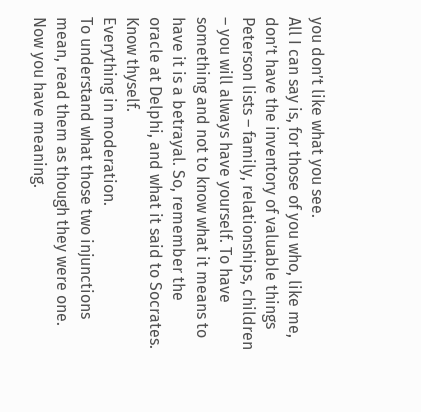you don’t like what you see.
All I can say is, for those of you who, like me, don’t have the inventory of valuable things Peterson lists – family, relationships, children – you will always have yourself. To have something and not to know what it means to have it is a betrayal. So, remember the oracle at Delphi, and what it said to Socrates.
Know thyself.
Everything in moderation.
To understand what those two injunctions mean, read them as though they were one.
Now you have meaning.